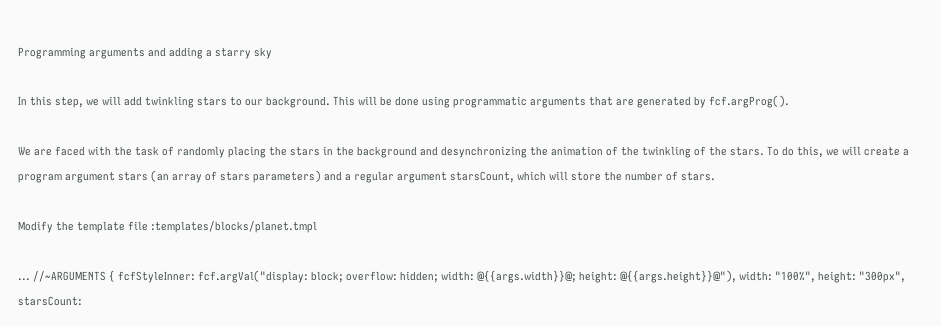Programming arguments and adding a starry sky

In this step, we will add twinkling stars to our background. This will be done using programmatic arguments that are generated by fcf.argProg().

We are faced with the task of randomly placing the stars in the background and desynchronizing the animation of the twinkling of the stars. To do this, we will create a program argument stars (an array of stars parameters) and a regular argument starsCount, which will store the number of stars.

Modify the template file :templates/blocks/planet.tmpl

... //~ARGUMENTS { fcfStyleInner: fcf.argVal("display: block; overflow: hidden; width: @{{args.width}}@; height: @{{args.height}}@"), width: "100%", height: "300px", starsCount: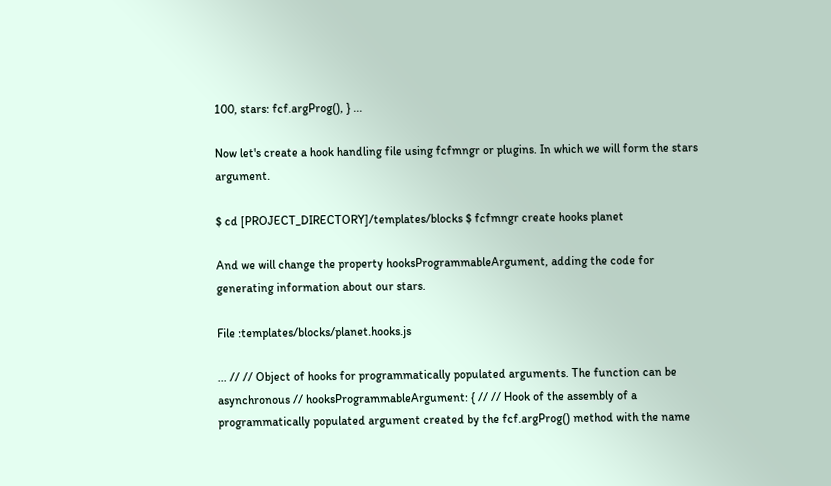100, stars: fcf.argProg(), } ...

Now let's create a hook handling file using fcfmngr or plugins. In which we will form the stars argument.

$ cd [PROJECT_DIRECTORY]/templates/blocks $ fcfmngr create hooks planet

And we will change the property hooksProgrammableArgument, adding the code for generating information about our stars.

File :templates/blocks/planet.hooks.js

... // // Object of hooks for programmatically populated arguments. The function can be asynchronous // hooksProgrammableArgument: { // // Hook of the assembly of a programmatically populated argument created by the fcf.argProg() method with the name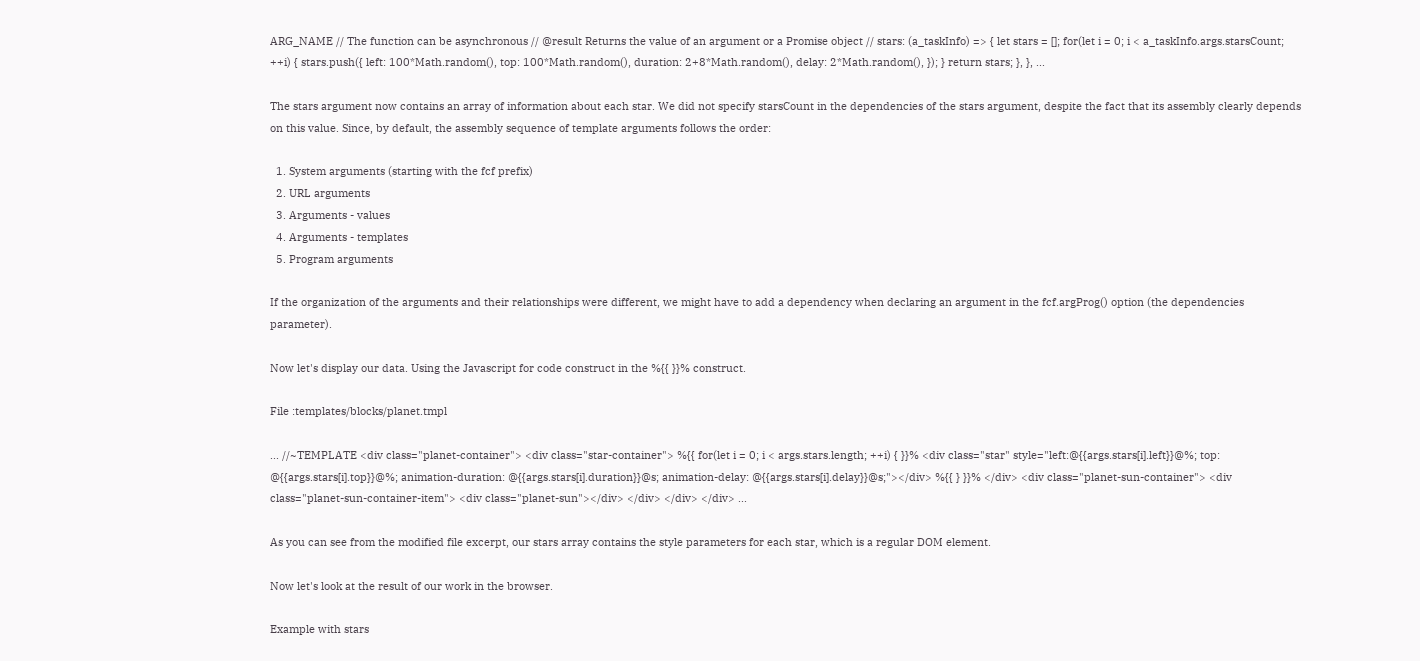ARG_NAME // The function can be asynchronous // @result Returns the value of an argument or a Promise object // stars: (a_taskInfo) => { let stars = []; for(let i = 0; i < a_taskInfo.args.starsCount; ++i) { stars.push({ left: 100*Math.random(), top: 100*Math.random(), duration: 2+8*Math.random(), delay: 2*Math.random(), }); } return stars; }, }, ...

The stars argument now contains an array of information about each star. We did not specify starsCount in the dependencies of the stars argument, despite the fact that its assembly clearly depends on this value. Since, by default, the assembly sequence of template arguments follows the order:

  1. System arguments (starting with the fcf prefix)
  2. URL arguments
  3. Arguments - values
  4. Arguments - templates
  5. Program arguments

If the organization of the arguments and their relationships were different, we might have to add a dependency when declaring an argument in the fcf.argProg() option (the dependencies parameter).

Now let's display our data. Using the Javascript for code construct in the %{{ }}% construct.

File :templates/blocks/planet.tmpl

... //~TEMPLATE <div class="planet-container"> <div class="star-container"> %{{ for(let i = 0; i < args.stars.length; ++i) { }}% <div class="star" style="left:@{{args.stars[i].left}}@%; top: @{{args.stars[i].top}}@%; animation-duration: @{{args.stars[i].duration}}@s; animation-delay: @{{args.stars[i].delay}}@s;"></div> %{{ } }}% </div> <div class="planet-sun-container"> <div class="planet-sun-container-item"> <div class="planet-sun"></div> </div> </div> </div> ...

As you can see from the modified file excerpt, our stars array contains the style parameters for each star, which is a regular DOM element.

Now let's look at the result of our work in the browser.

Example with stars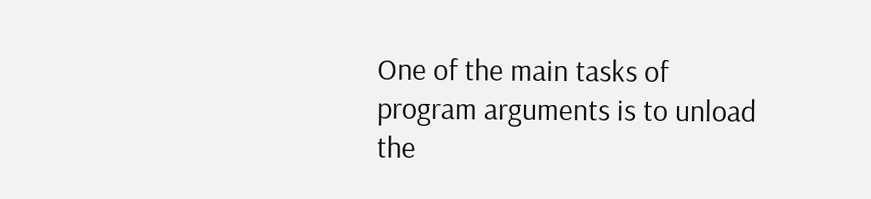One of the main tasks of program arguments is to unload the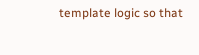template logic so that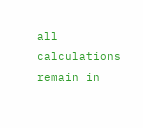all calculations remain in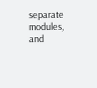separate modules, and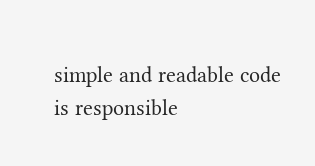simple and readable code is responsible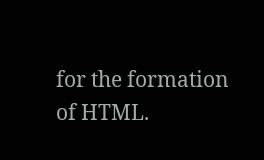for the formation of HTML.